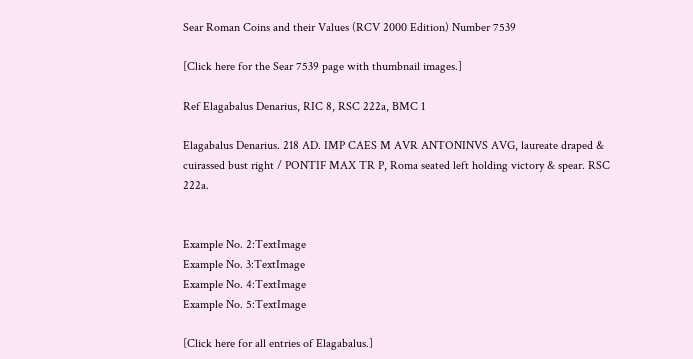Sear Roman Coins and their Values (RCV 2000 Edition) Number 7539

[Click here for the Sear 7539 page with thumbnail images.]

Ref Elagabalus Denarius, RIC 8, RSC 222a, BMC 1

Elagabalus Denarius. 218 AD. IMP CAES M AVR ANTONINVS AVG, laureate draped & cuirassed bust right / PONTIF MAX TR P, Roma seated left holding victory & spear. RSC 222a.


Example No. 2:TextImage
Example No. 3:TextImage
Example No. 4:TextImage
Example No. 5:TextImage

[Click here for all entries of Elagabalus.]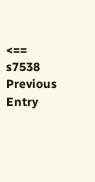<== s7538 Previous Entry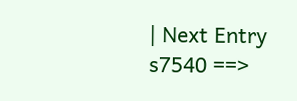| Next Entry s7540 ==>